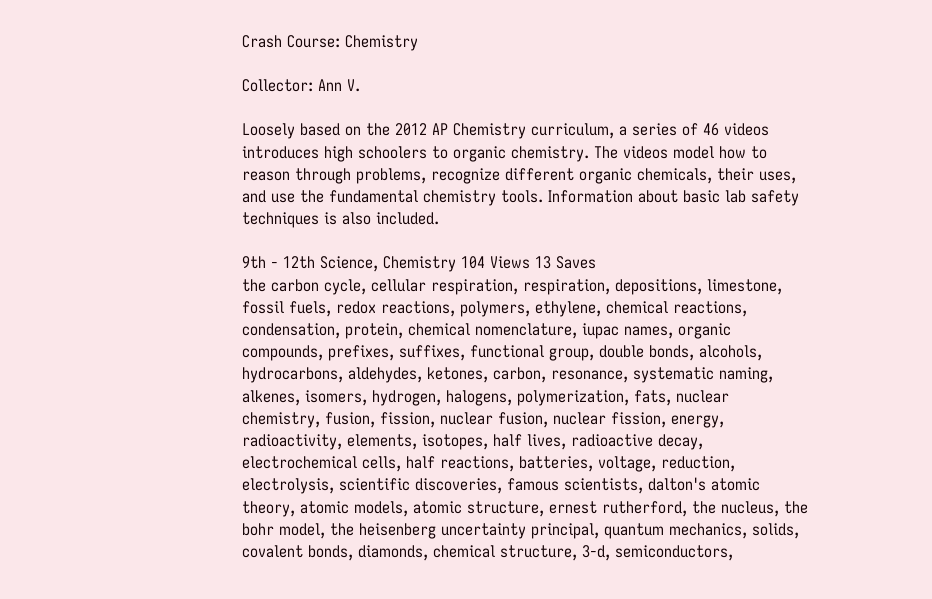Crash Course: Chemistry

Collector: Ann V.

Loosely based on the 2012 AP Chemistry curriculum, a series of 46 videos introduces high schoolers to organic chemistry. The videos model how to reason through problems, recognize different organic chemicals, their uses, and use the fundamental chemistry tools. Information about basic lab safety techniques is also included.

9th - 12th Science, Chemistry 104 Views 13 Saves
the carbon cycle, cellular respiration, respiration, depositions, limestone, fossil fuels, redox reactions, polymers, ethylene, chemical reactions, condensation, protein, chemical nomenclature, iupac names, organic compounds, prefixes, suffixes, functional group, double bonds, alcohols, hydrocarbons, aldehydes, ketones, carbon, resonance, systematic naming, alkenes, isomers, hydrogen, halogens, polymerization, fats, nuclear chemistry, fusion, fission, nuclear fusion, nuclear fission, energy, radioactivity, elements, isotopes, half lives, radioactive decay, electrochemical cells, half reactions, batteries, voltage, reduction, electrolysis, scientific discoveries, famous scientists, dalton's atomic theory, atomic models, atomic structure, ernest rutherford, the nucleus, the bohr model, the heisenberg uncertainty principal, quantum mechanics, solids, covalent bonds, diamonds, chemical structure, 3-d, semiconductors,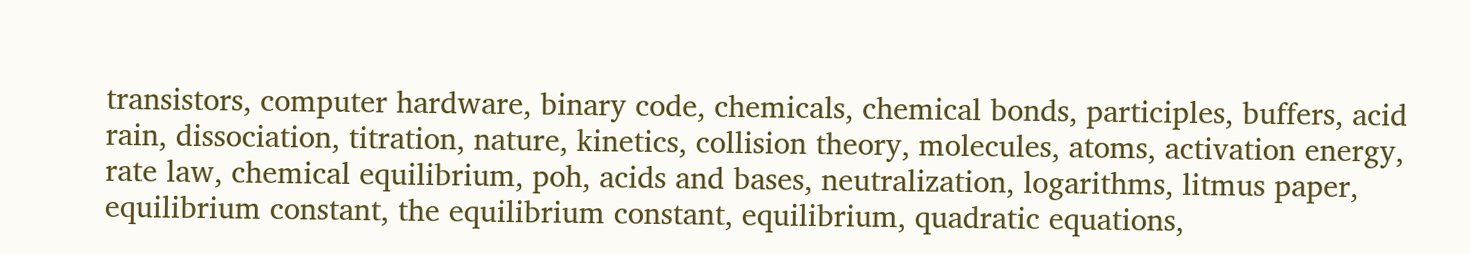transistors, computer hardware, binary code, chemicals, chemical bonds, participles, buffers, acid rain, dissociation, titration, nature, kinetics, collision theory, molecules, atoms, activation energy, rate law, chemical equilibrium, poh, acids and bases, neutralization, logarithms, litmus paper, equilibrium constant, the equilibrium constant, equilibrium, quadratic equations,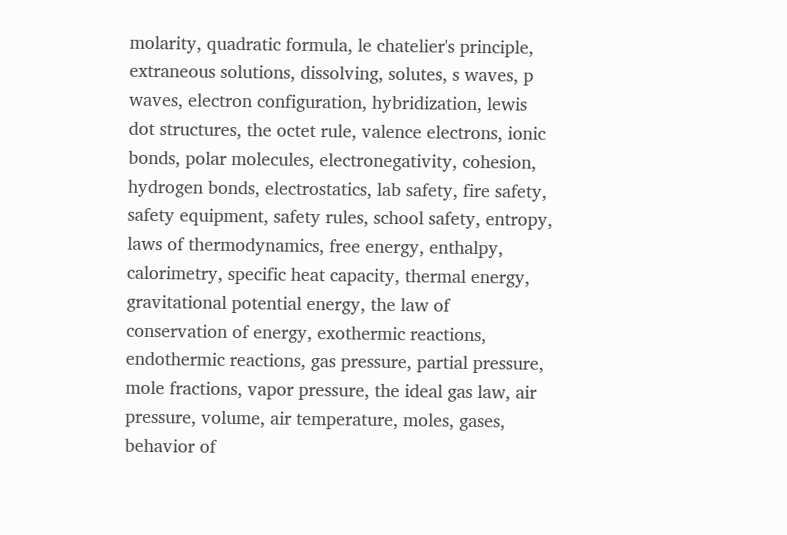molarity, quadratic formula, le chatelier's principle, extraneous solutions, dissolving, solutes, s waves, p waves, electron configuration, hybridization, lewis dot structures, the octet rule, valence electrons, ionic bonds, polar molecules, electronegativity, cohesion, hydrogen bonds, electrostatics, lab safety, fire safety, safety equipment, safety rules, school safety, entropy, laws of thermodynamics, free energy, enthalpy, calorimetry, specific heat capacity, thermal energy, gravitational potential energy, the law of conservation of energy, exothermic reactions, endothermic reactions, gas pressure, partial pressure, mole fractions, vapor pressure, the ideal gas law, air pressure, volume, air temperature, moles, gases, behavior of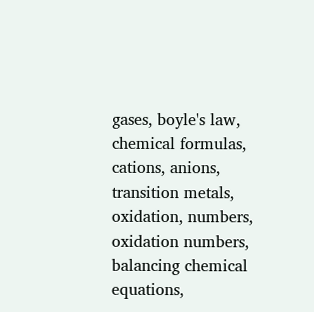gases, boyle's law, chemical formulas, cations, anions, transition metals, oxidation, numbers, oxidation numbers, balancing chemical equations,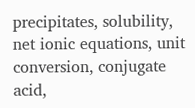precipitates, solubility, net ionic equations, unit conversion, conjugate acid,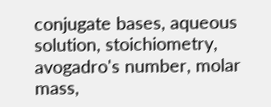conjugate bases, aqueous solution, stoichiometry, avogadro's number, molar mass,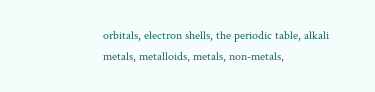orbitals, electron shells, the periodic table, alkali metals, metalloids, metals, non-metals,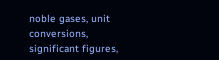noble gases, unit conversions, significant figures,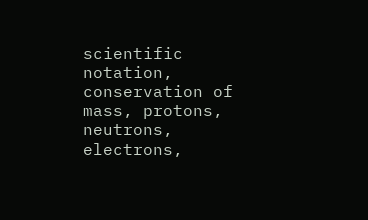scientific notation, conservation of mass, protons, neutrons, electrons,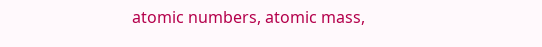atomic numbers, atomic mass,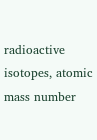radioactive isotopes, atomic mass number